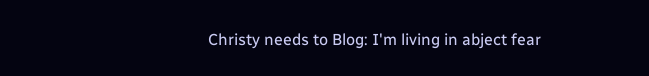Christy needs to Blog: I'm living in abject fear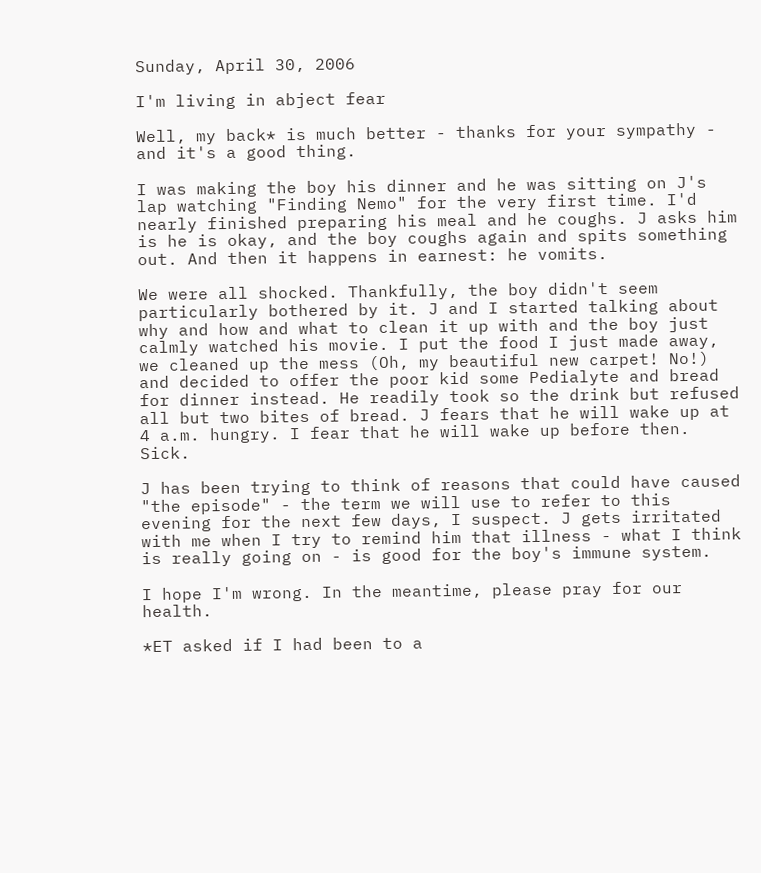Sunday, April 30, 2006

I'm living in abject fear

Well, my back* is much better - thanks for your sympathy - and it's a good thing.

I was making the boy his dinner and he was sitting on J's lap watching "Finding Nemo" for the very first time. I'd nearly finished preparing his meal and he coughs. J asks him is he is okay, and the boy coughs again and spits something out. And then it happens in earnest: he vomits.

We were all shocked. Thankfully, the boy didn't seem particularly bothered by it. J and I started talking about why and how and what to clean it up with and the boy just calmly watched his movie. I put the food I just made away, we cleaned up the mess (Oh, my beautiful new carpet! No!) and decided to offer the poor kid some Pedialyte and bread for dinner instead. He readily took so the drink but refused all but two bites of bread. J fears that he will wake up at 4 a.m. hungry. I fear that he will wake up before then. Sick.

J has been trying to think of reasons that could have caused "the episode" - the term we will use to refer to this evening for the next few days, I suspect. J gets irritated with me when I try to remind him that illness - what I think is really going on - is good for the boy's immune system.

I hope I'm wrong. In the meantime, please pray for our health.

*ET asked if I had been to a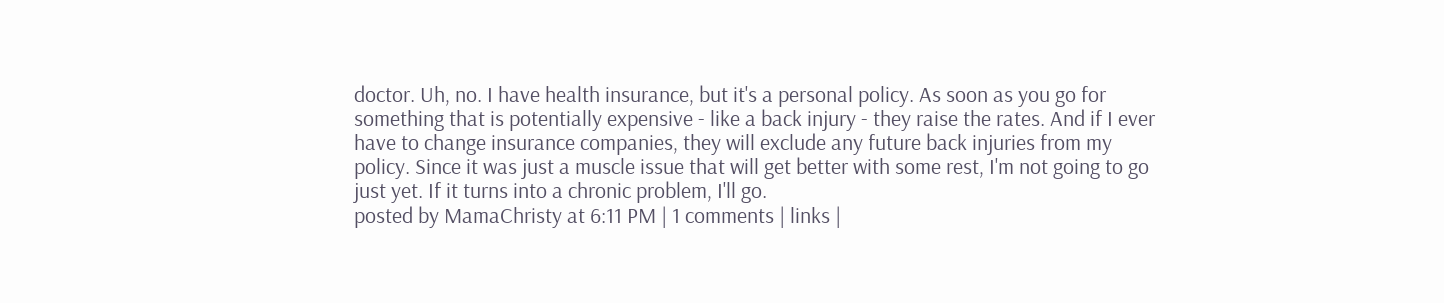doctor. Uh, no. I have health insurance, but it's a personal policy. As soon as you go for something that is potentially expensive - like a back injury - they raise the rates. And if I ever have to change insurance companies, they will exclude any future back injuries from my policy. Since it was just a muscle issue that will get better with some rest, I'm not going to go just yet. If it turns into a chronic problem, I'll go.
posted by MamaChristy at 6:11 PM | 1 comments | links |